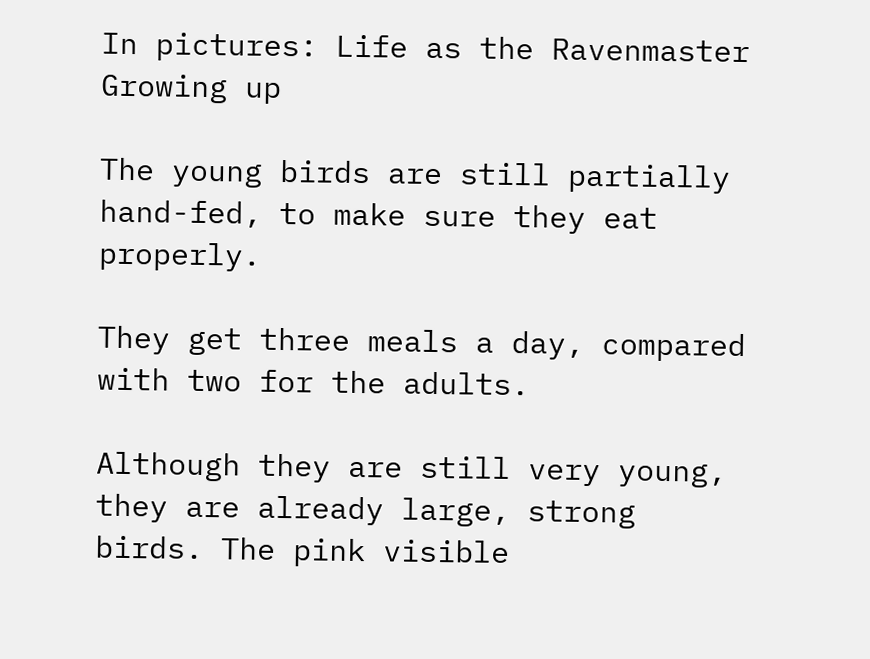In pictures: Life as the Ravenmaster
Growing up

The young birds are still partially hand-fed, to make sure they eat properly.

They get three meals a day, compared with two for the adults.

Although they are still very young, they are already large, strong birds. The pink visible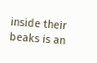inside their beaks is an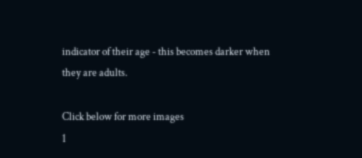indicator of their age - this becomes darker when they are adults.

Click below for more images
1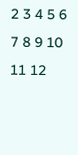2 3 4 5 6 7 8 9 10 11 12